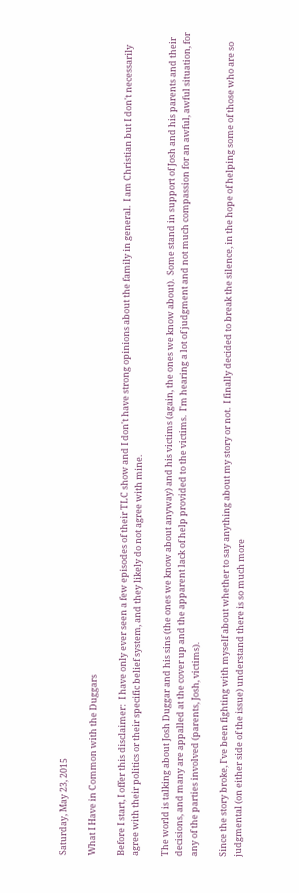Saturday, May 23, 2015

What I Have in Common with the Duggars

Before I start, I offer this disclaimer:  I have only ever seen a few episodes of their TLC show and I don't have strong opinions about the family in general.  I am Christian but I don't necessarily agree with their politics or their specific belief system, and they likely do not agree with mine.

The world is talking about Josh Duggar and his sins (the ones we know about anyway) and his victims (again, the ones we know about).  Some stand in support of Josh and his parents and their decisions, and many are appalled at the cover up and the apparent lack of help provided to the victims.  I'm hearing a lot of judgment and not much compassion for an awful, awful situation, for any of the parties involved (parents, Josh, victims).

Since the story broke, I've been fighting with myself about whether to say anything about my story or not.  I finally decided to break the silence, in the hope of helping some of those who are so judgmental (on either side of the issue) understand there is so much more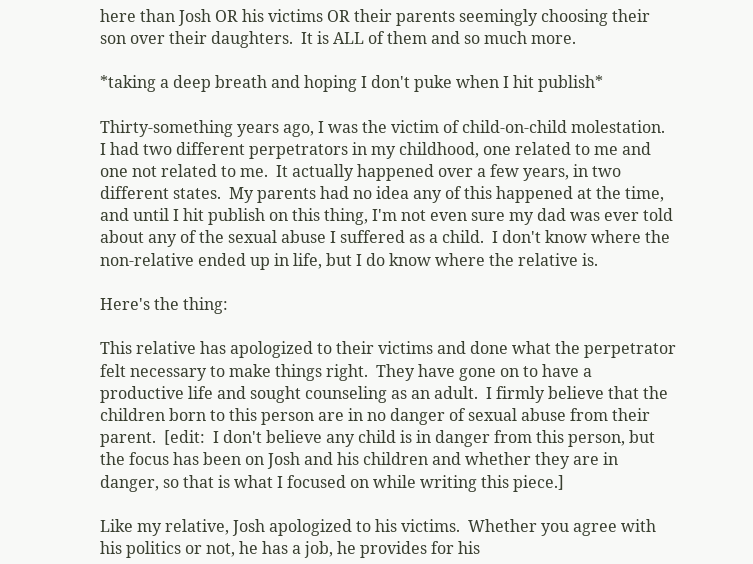here than Josh OR his victims OR their parents seemingly choosing their son over their daughters.  It is ALL of them and so much more.

*taking a deep breath and hoping I don't puke when I hit publish*

Thirty-something years ago, I was the victim of child-on-child molestation.  I had two different perpetrators in my childhood, one related to me and one not related to me.  It actually happened over a few years, in two different states.  My parents had no idea any of this happened at the time, and until I hit publish on this thing, I'm not even sure my dad was ever told about any of the sexual abuse I suffered as a child.  I don't know where the non-relative ended up in life, but I do know where the relative is.

Here's the thing:

This relative has apologized to their victims and done what the perpetrator felt necessary to make things right.  They have gone on to have a productive life and sought counseling as an adult.  I firmly believe that the children born to this person are in no danger of sexual abuse from their parent.  [edit:  I don't believe any child is in danger from this person, but the focus has been on Josh and his children and whether they are in danger, so that is what I focused on while writing this piece.]

Like my relative, Josh apologized to his victims.  Whether you agree with his politics or not, he has a job, he provides for his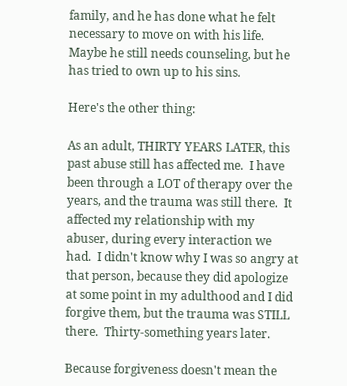family, and he has done what he felt necessary to move on with his life.  Maybe he still needs counseling, but he has tried to own up to his sins.

Here's the other thing:

As an adult, THIRTY YEARS LATER, this past abuse still has affected me.  I have been through a LOT of therapy over the years, and the trauma was still there.  It affected my relationship with my abuser, during every interaction we had.  I didn't know why I was so angry at that person, because they did apologize at some point in my adulthood and I did forgive them, but the trauma was STILL there.  Thirty-something years later.

Because forgiveness doesn't mean the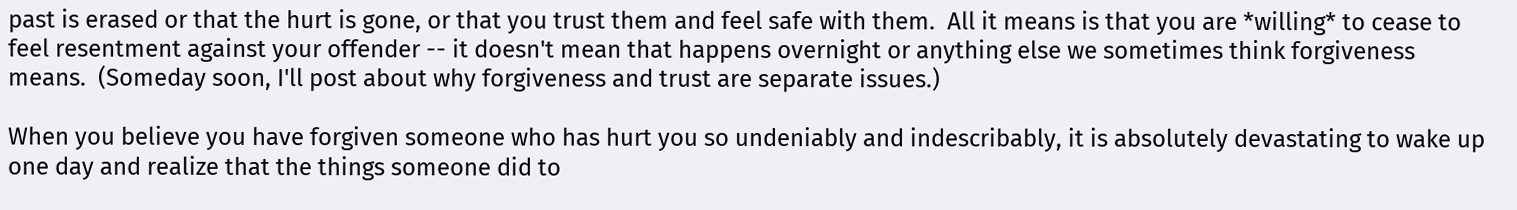past is erased or that the hurt is gone, or that you trust them and feel safe with them.  All it means is that you are *willing* to cease to feel resentment against your offender -- it doesn't mean that happens overnight or anything else we sometimes think forgiveness means.  (Someday soon, I'll post about why forgiveness and trust are separate issues.)

When you believe you have forgiven someone who has hurt you so undeniably and indescribably, it is absolutely devastating to wake up one day and realize that the things someone did to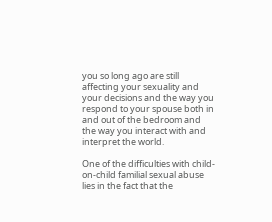you so long ago are still affecting your sexuality and your decisions and the way you respond to your spouse both in and out of the bedroom and the way you interact with and interpret the world.

One of the difficulties with child-on-child familial sexual abuse lies in the fact that the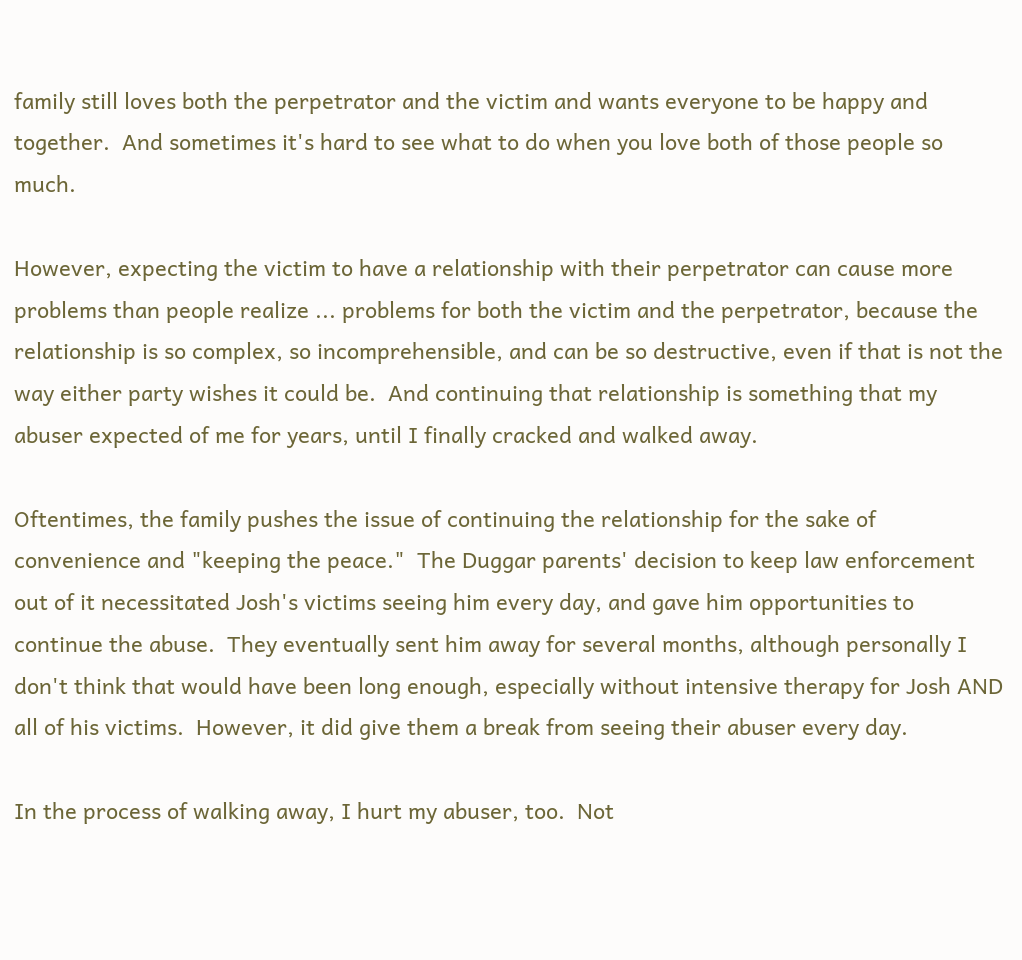family still loves both the perpetrator and the victim and wants everyone to be happy and together.  And sometimes it's hard to see what to do when you love both of those people so much.

However, expecting the victim to have a relationship with their perpetrator can cause more problems than people realize ... problems for both the victim and the perpetrator, because the relationship is so complex, so incomprehensible, and can be so destructive, even if that is not the way either party wishes it could be.  And continuing that relationship is something that my abuser expected of me for years, until I finally cracked and walked away.

Oftentimes, the family pushes the issue of continuing the relationship for the sake of convenience and "keeping the peace."  The Duggar parents' decision to keep law enforcement out of it necessitated Josh's victims seeing him every day, and gave him opportunities to continue the abuse.  They eventually sent him away for several months, although personally I don't think that would have been long enough, especially without intensive therapy for Josh AND all of his victims.  However, it did give them a break from seeing their abuser every day.

In the process of walking away, I hurt my abuser, too.  Not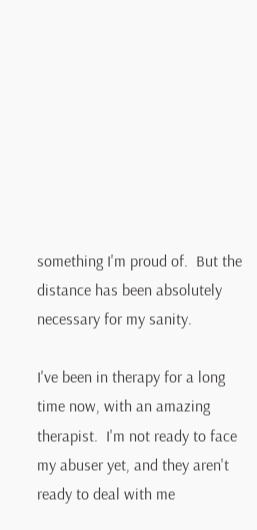something I'm proud of.  But the distance has been absolutely necessary for my sanity.

I've been in therapy for a long time now, with an amazing therapist.  I'm not ready to face my abuser yet, and they aren't ready to deal with me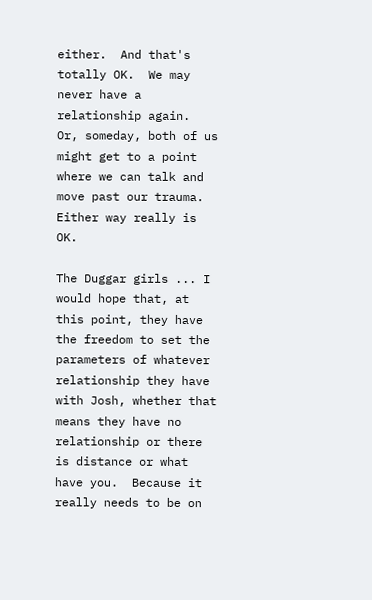either.  And that's totally OK.  We may never have a relationship again.  Or, someday, both of us might get to a point where we can talk and move past our trauma.  Either way really is OK.

The Duggar girls ... I would hope that, at this point, they have the freedom to set the parameters of whatever relationship they have with Josh, whether that means they have no relationship or there is distance or what have you.  Because it really needs to be on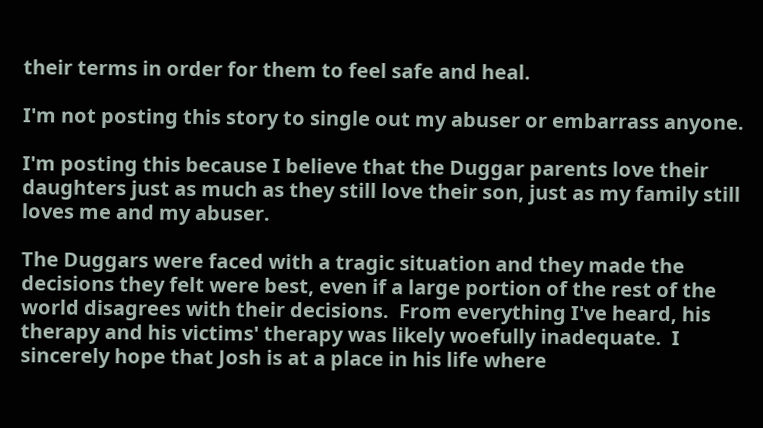their terms in order for them to feel safe and heal.

I'm not posting this story to single out my abuser or embarrass anyone.

I'm posting this because I believe that the Duggar parents love their daughters just as much as they still love their son, just as my family still loves me and my abuser.

The Duggars were faced with a tragic situation and they made the decisions they felt were best, even if a large portion of the rest of the world disagrees with their decisions.  From everything I've heard, his therapy and his victims' therapy was likely woefully inadequate.  I sincerely hope that Josh is at a place in his life where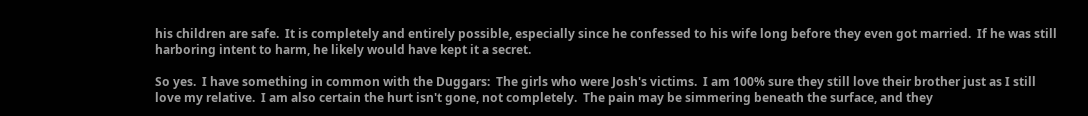his children are safe.  It is completely and entirely possible, especially since he confessed to his wife long before they even got married.  If he was still harboring intent to harm, he likely would have kept it a secret.

So yes.  I have something in common with the Duggars:  The girls who were Josh's victims.  I am 100% sure they still love their brother just as I still love my relative.  I am also certain the hurt isn't gone, not completely.  The pain may be simmering beneath the surface, and they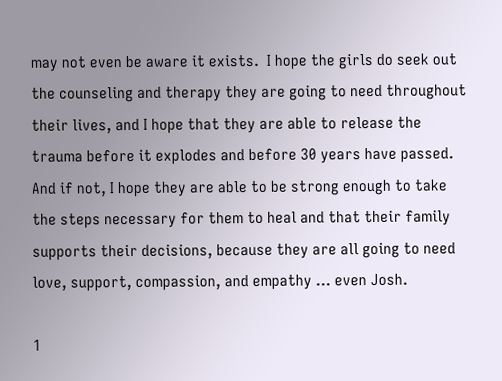may not even be aware it exists.  I hope the girls do seek out the counseling and therapy they are going to need throughout their lives, and I hope that they are able to release the trauma before it explodes and before 30 years have passed.  And if not, I hope they are able to be strong enough to take the steps necessary for them to heal and that their family supports their decisions, because they are all going to need love, support, compassion, and empathy ... even Josh.

1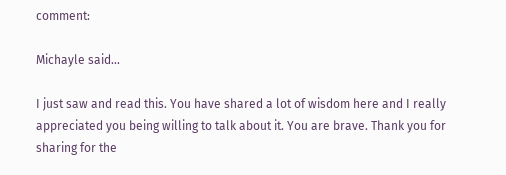comment:

Michayle said...

I just saw and read this. You have shared a lot of wisdom here and I really appreciated you being willing to talk about it. You are brave. Thank you for sharing for the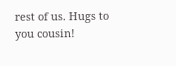rest of us. Hugs to you cousin!